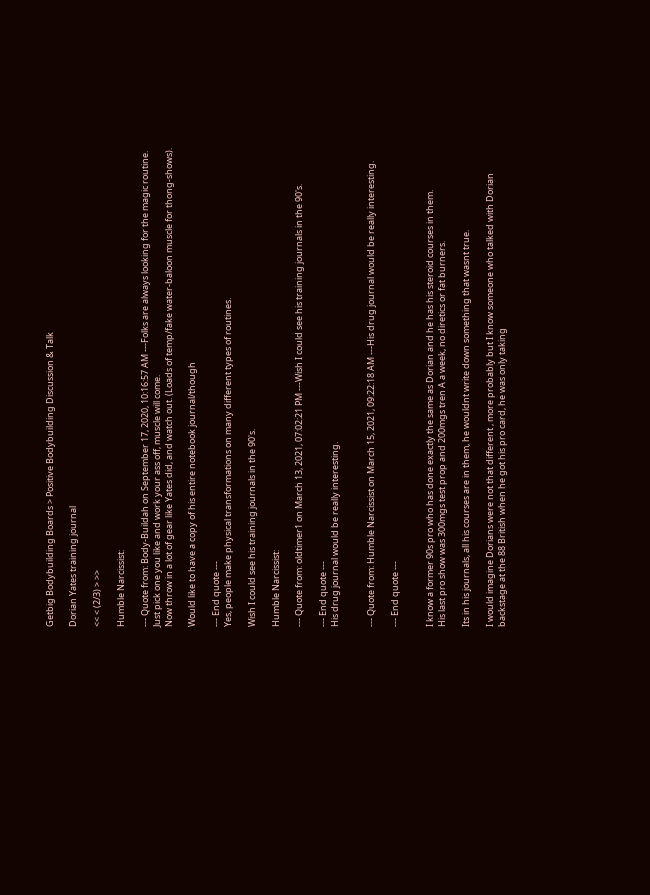Getbig Bodybuilding Boards > Positive Bodybuilding Discussion & Talk

Dorian Yates training journal

<< < (2/3) > >>

Humble Narcissist:

--- Quote from: Body-Buildah on September 17, 2020, 10:16:57 AM ---Folks are always looking for the magic routine.
Just pick one you like and work your ass off, muscle will come.
Now throw in a lot of gear like Yates did, and watch out. (Loads of temp/fake water-baloon muscle for thong-shows).

Would like to have a copy of his entire notebook journal/though

--- End quote ---
Yes, people make physical transformations on many different types of routines.

Wish I could see his training journals in the 90's.

Humble Narcissist:

--- Quote from: oldtimer1 on March 13, 2021, 07:02:21 PM ---Wish I could see his training journals in the 90's.

--- End quote ---
His drug journal would be really interesting.


--- Quote from: Humble Narcissist on March 15, 2021, 09:22:18 AM ---His drug journal would be really interesting.

--- End quote ---


I know a former 90s pro who has done exactly the same as Dorian and he has his steroid courses in them.
His last pro show was 300mgs test prop and 200mgs tren A a week, no diretics or fat burners.

Its in his journals, all his courses are in them, he wouldnt write down something that wasnt true.

I would imagine Dorians were not that different , more probably but I know someone who talked with Dorian backstage at the 88 British when he got his pro card, he was only taking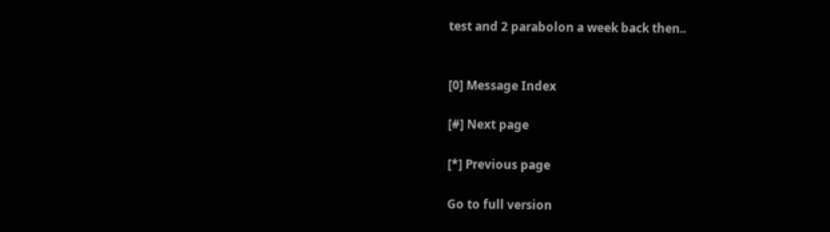test and 2 parabolon a week back then..


[0] Message Index

[#] Next page

[*] Previous page

Go to full version